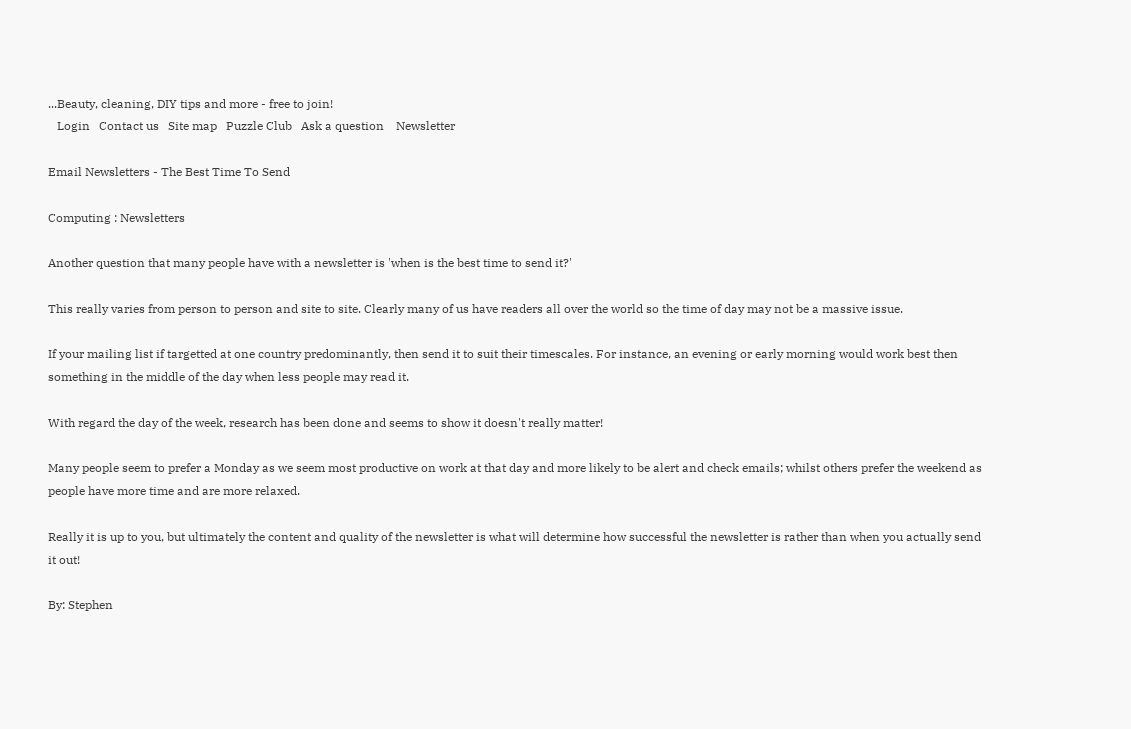...Beauty, cleaning, DIY tips and more - free to join!
   Login   Contact us   Site map   Puzzle Club   Ask a question    Newsletter

Email Newsletters - The Best Time To Send

Computing : Newsletters

Another question that many people have with a newsletter is 'when is the best time to send it?'

This really varies from person to person and site to site. Clearly many of us have readers all over the world so the time of day may not be a massive issue.

If your mailing list if targetted at one country predominantly, then send it to suit their timescales. For instance, an evening or early morning would work best then something in the middle of the day when less people may read it.

With regard the day of the week, research has been done and seems to show it doesn't really matter!

Many people seem to prefer a Monday as we seem most productive on work at that day and more likely to be alert and check emails; whilst others prefer the weekend as people have more time and are more relaxed.

Really it is up to you, but ultimately the content and quality of the newsletter is what will determine how successful the newsletter is rather than when you actually send it out!

By: Stephen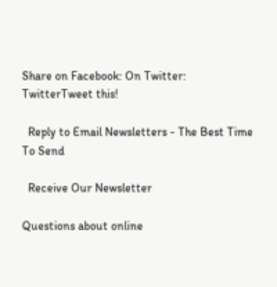Share on Facebook: On Twitter: TwitterTweet this!

  Reply to Email Newsletters - The Best Time To Send

  Receive Our Newsletter

Questions about online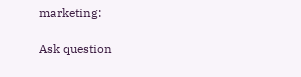marketing:

Ask question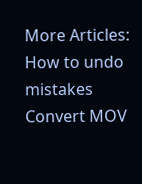More Articles:
How to undo mistakes
Convert MOV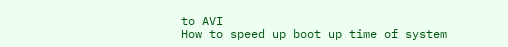to AVI
How to speed up boot up time of system